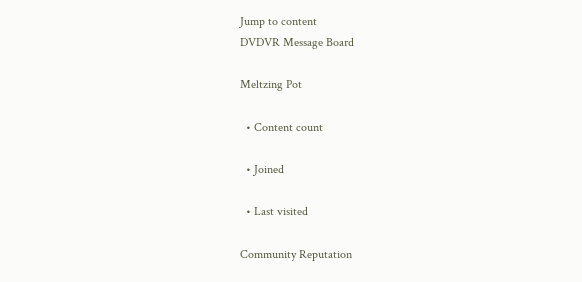Jump to content
DVDVR Message Board

Meltzing Pot

  • Content count

  • Joined

  • Last visited

Community Reputation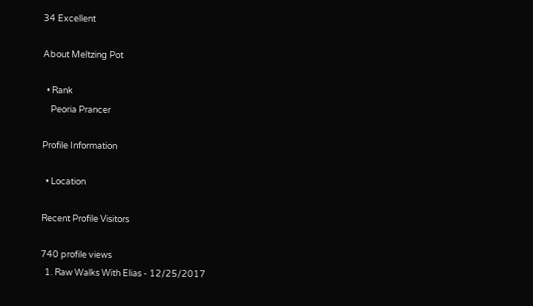34 Excellent

About Meltzing Pot

  • Rank
    Peoria Prancer

Profile Information

  • Location

Recent Profile Visitors

740 profile views
  1. Raw Walks With Elias - 12/25/2017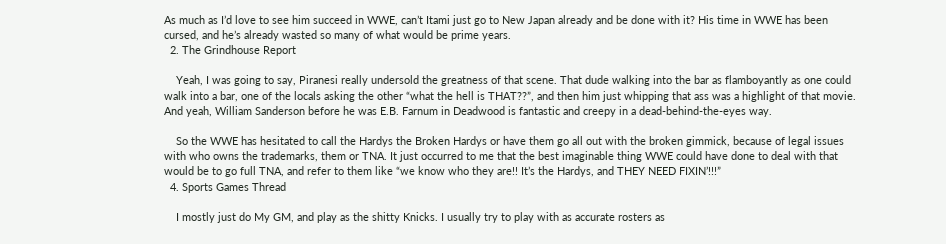As much as I’d love to see him succeed in WWE, can’t Itami just go to New Japan already and be done with it? His time in WWE has been cursed, and he’s already wasted so many of what would be prime years.
  2. The Grindhouse Report

    Yeah, I was going to say, Piranesi really undersold the greatness of that scene. That dude walking into the bar as flamboyantly as one could walk into a bar, one of the locals asking the other “what the hell is THAT??”, and then him just whipping that ass was a highlight of that movie. And yeah, William Sanderson before he was E.B. Farnum in Deadwood is fantastic and creepy in a dead-behind-the-eyes way.

    So the WWE has hesitated to call the Hardys the Broken Hardys or have them go all out with the broken gimmick, because of legal issues with who owns the trademarks, them or TNA. It just occurred to me that the best imaginable thing WWE could have done to deal with that would be to go full TNA, and refer to them like “we know who they are!! It’s the Hardys, and THEY NEED FIXIN’!!!”
  4. Sports Games Thread

    I mostly just do My GM, and play as the shitty Knicks. I usually try to play with as accurate rosters as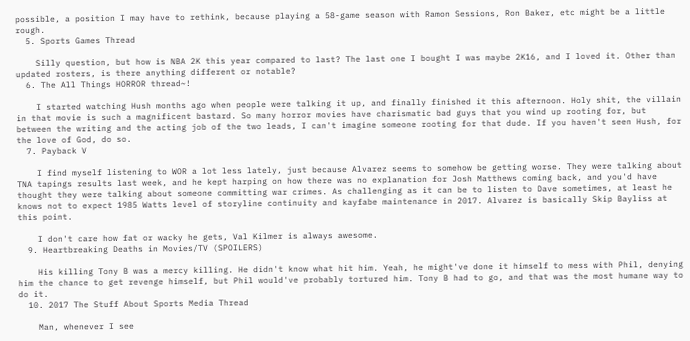possible, a position I may have to rethink, because playing a 58-game season with Ramon Sessions, Ron Baker, etc might be a little rough.
  5. Sports Games Thread

    Silly question, but how is NBA 2K this year compared to last? The last one I bought I was maybe 2K16, and I loved it. Other than updated rosters, is there anything different or notable?
  6. The All Things HORROR thread~!

    I started watching Hush months ago when people were talking it up, and finally finished it this afternoon. Holy shit, the villain in that movie is such a magnificent bastard. So many horror movies have charismatic bad guys that you wind up rooting for, but between the writing and the acting job of the two leads, I can't imagine someone rooting for that dude. If you haven't seen Hush, for the love of God, do so.
  7. Payback V

    I find myself listening to WOR a lot less lately, just because Alvarez seems to somehow be getting worse. They were talking about TNA tapings results last week, and he kept harping on how there was no explanation for Josh Matthews coming back, and you'd have thought they were talking about someone committing war crimes. As challenging as it can be to listen to Dave sometimes, at least he knows not to expect 1985 Watts level of storyline continuity and kayfabe maintenance in 2017. Alvarez is basically Skip Bayliss at this point.

    I don't care how fat or wacky he gets, Val Kilmer is always awesome.
  9. Heartbreaking Deaths in Movies/TV (SPOILERS)

    His killing Tony B was a mercy killing. He didn't know what hit him. Yeah, he might've done it himself to mess with Phil, denying him the chance to get revenge himself, but Phil would've probably tortured him. Tony B had to go, and that was the most humane way to do it.
  10. 2017 The Stuff About Sports Media Thread

    Man, whenever I see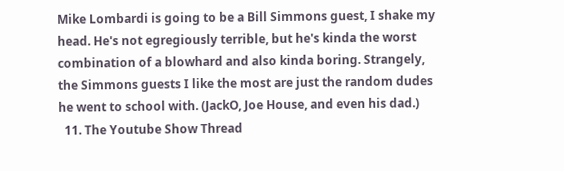Mike Lombardi is going to be a Bill Simmons guest, I shake my head. He's not egregiously terrible, but he's kinda the worst combination of a blowhard and also kinda boring. Strangely, the Simmons guests I like the most are just the random dudes he went to school with. (JackO, Joe House, and even his dad.)
  11. The Youtube Show Thread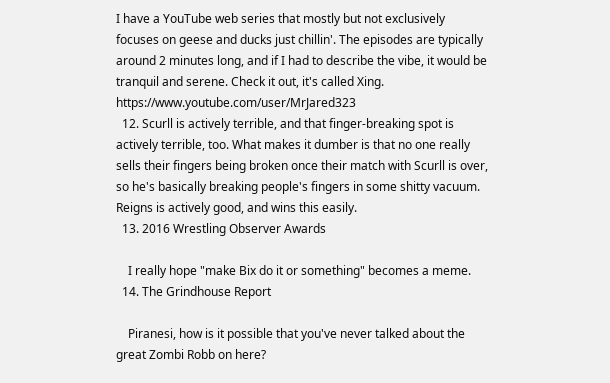I have a YouTube web series that mostly but not exclusively focuses on geese and ducks just chillin'. The episodes are typically around 2 minutes long, and if I had to describe the vibe, it would be tranquil and serene. Check it out, it's called Xing. https://www.youtube.com/user/MrJared323
  12. Scurll is actively terrible, and that finger-breaking spot is actively terrible, too. What makes it dumber is that no one really sells their fingers being broken once their match with Scurll is over, so he's basically breaking people's fingers in some shitty vacuum. Reigns is actively good, and wins this easily.
  13. 2016 Wrestling Observer Awards

    I really hope "make Bix do it or something" becomes a meme.
  14. The Grindhouse Report

    Piranesi, how is it possible that you've never talked about the great Zombi Robb on here?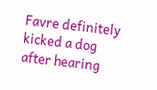Favre definitely kicked a dog after hearing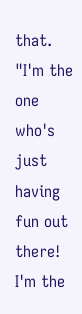that. "I'm the one who's just having fun out there! I'm the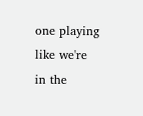one playing like we're in the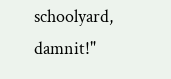schoolyard, damnit!"